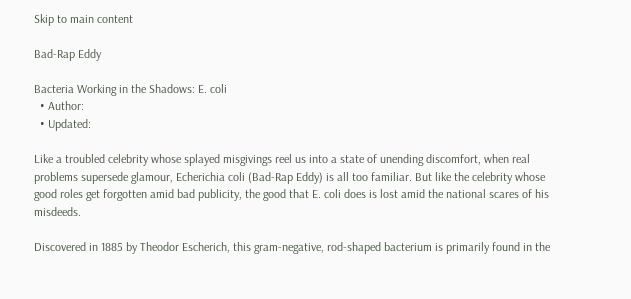Skip to main content

Bad-Rap Eddy

Bacteria Working in the Shadows: E. coli
  • Author:
  • Updated:

Like a troubled celebrity whose splayed misgivings reel us into a state of unending discomfort, when real problems supersede glamour, Echerichia coli (Bad-Rap Eddy) is all too familiar. But like the celebrity whose good roles get forgotten amid bad publicity, the good that E. coli does is lost amid the national scares of his misdeeds.

Discovered in 1885 by Theodor Escherich, this gram-negative, rod-shaped bacterium is primarily found in the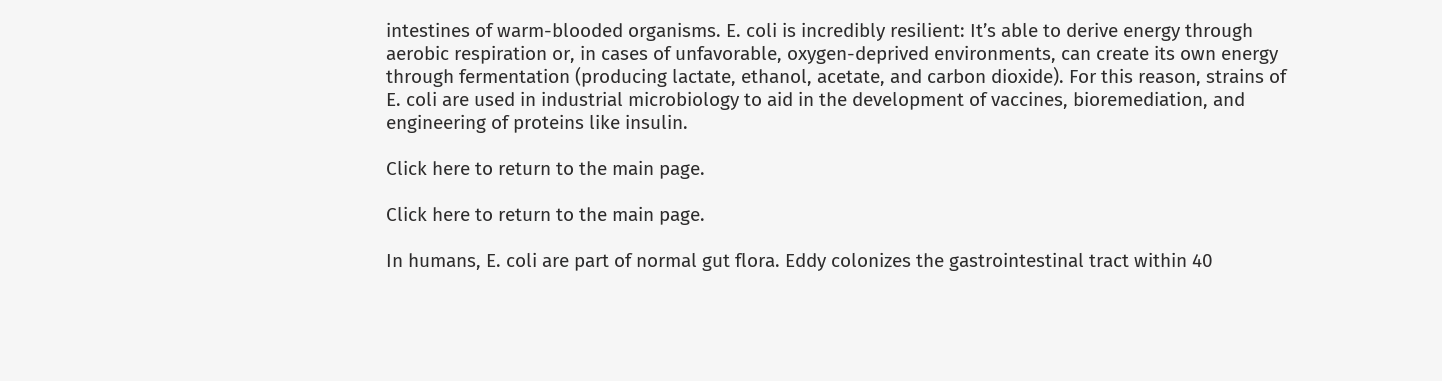intestines of warm-blooded organisms. E. coli is incredibly resilient: It’s able to derive energy through aerobic respiration or, in cases of unfavorable, oxygen-deprived environments, can create its own energy through fermentation (producing lactate, ethanol, acetate, and carbon dioxide). For this reason, strains of E. coli are used in industrial microbiology to aid in the development of vaccines, bioremediation, and engineering of proteins like insulin.

Click here to return to the main page.

Click here to return to the main page.

In humans, E. coli are part of normal gut flora. Eddy colonizes the gastrointestinal tract within 40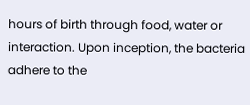hours of birth through food, water or interaction. Upon inception, the bacteria adhere to the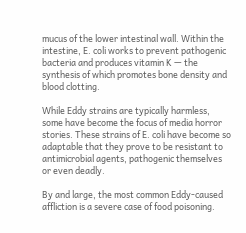mucus of the lower intestinal wall. Within the intestine, E. coli works to prevent pathogenic bacteria and produces vitamin K — the synthesis of which promotes bone density and blood clotting.

While Eddy strains are typically harmless, some have become the focus of media horror stories. These strains of E. coli have become so adaptable that they prove to be resistant to antimicrobial agents, pathogenic themselves or even deadly.

By and large, the most common Eddy-caused affliction is a severe case of food poisoning.